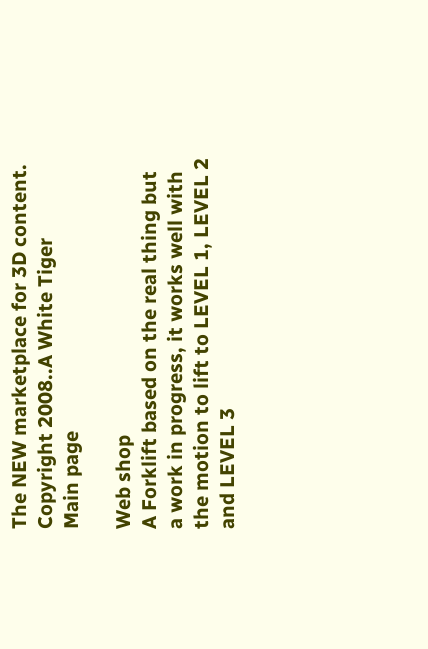The NEW marketplace for 3D content.
Copyright 2008..A White Tiger
Main page

Web shop
A Forklift based on the real thing but a work in progress, it works well with the motion to lift to LEVEL 1, LEVEL 2 and LEVEL 3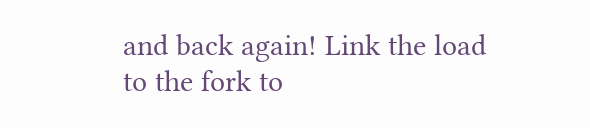and back again! Link the load to the fork to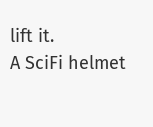lift it.
A SciFi helmet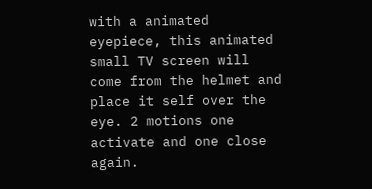with a animated eyepiece, this animated small TV screen will come from the helmet and place it self over the eye. 2 motions one activate and one close again.